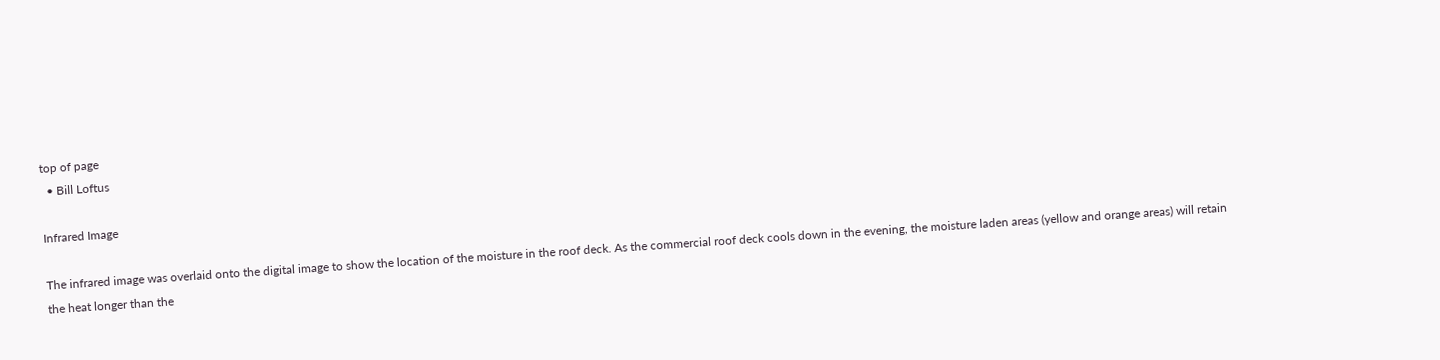top of page
  • Bill Loftus

Infrared Image

The infrared image was overlaid onto the digital image to show the location of the moisture in the roof deck. As the commercial roof deck cools down in the evening, the moisture laden areas (yellow and orange areas) will retain the heat longer than the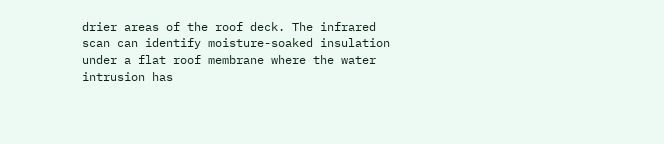drier areas of the roof deck. The infrared scan can identify moisture-soaked insulation under a flat roof membrane where the water intrusion has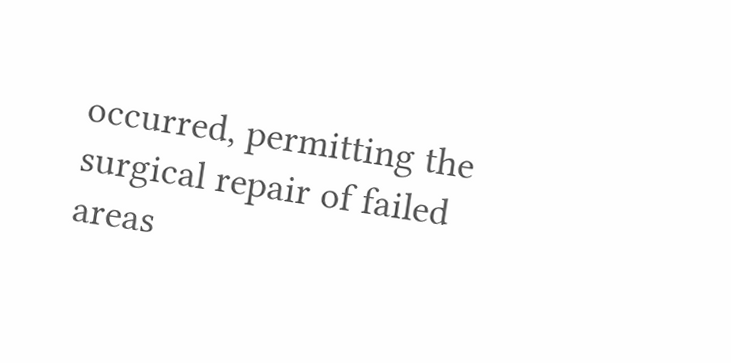occurred, permitting the surgical repair of failed areas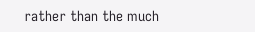rather than the much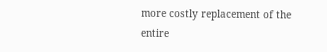more costly replacement of the entire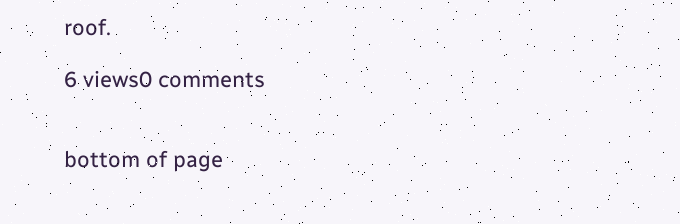roof.

6 views0 comments


bottom of page